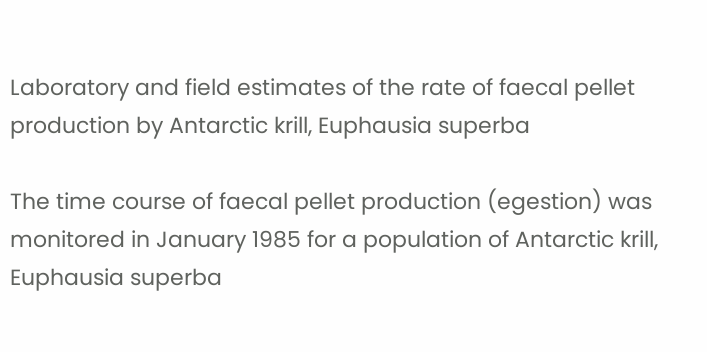Laboratory and field estimates of the rate of faecal pellet production by Antarctic krill, Euphausia superba

The time course of faecal pellet production (egestion) was monitored in January 1985 for a population of Antarctic krill, Euphausia superba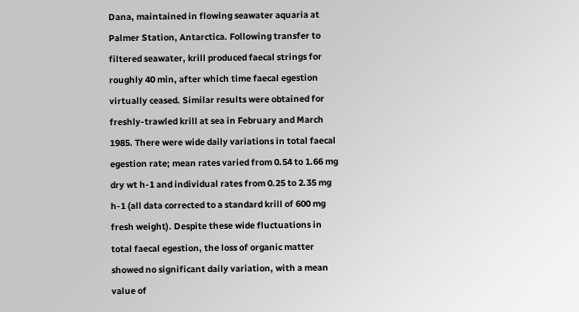Dana, maintained in flowing seawater aquaria at Palmer Station, Antarctica. Following transfer to filtered seawater, krill produced faecal strings for roughly 40 min, after which time faecal egestion virtually ceased. Similar results were obtained for freshly-trawled krill at sea in February and March 1985. There were wide daily variations in total faecal egestion rate; mean rates varied from 0.54 to 1.66 mg dry wt h-1 and individual rates from 0.25 to 2.35 mg h-1 (all data corrected to a standard krill of 600 mg fresh weight). Despite these wide fluctuations in total faecal egestion, the loss of organic matter showed no significant daily variation, with a mean value of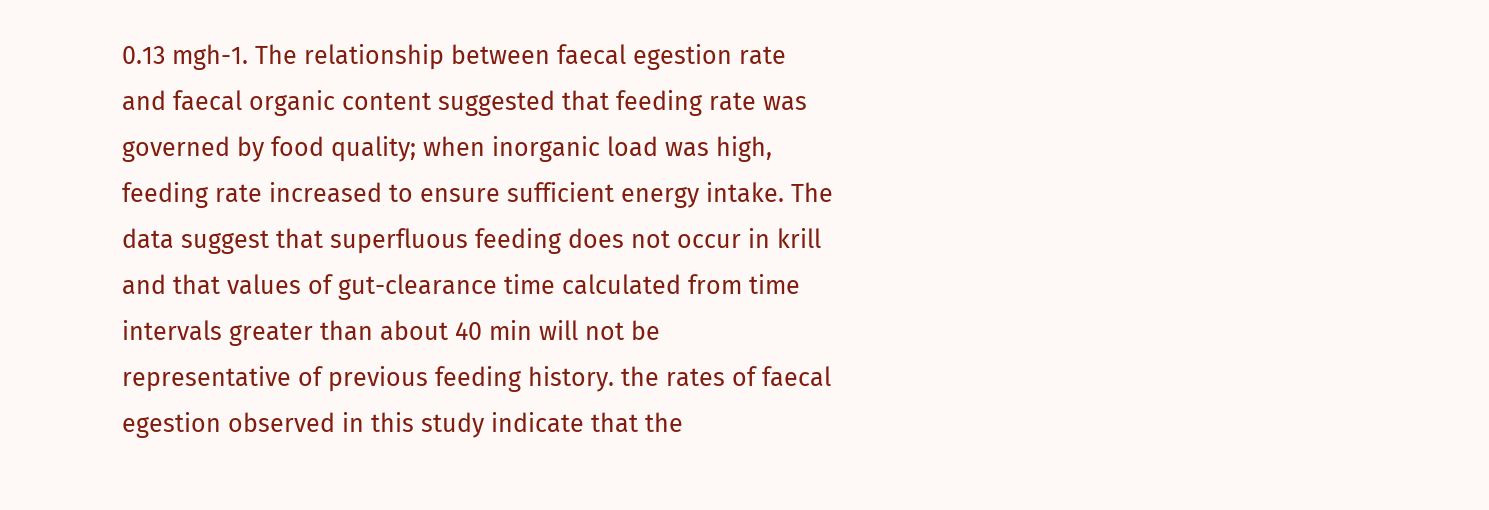0.13 mgh-1. The relationship between faecal egestion rate and faecal organic content suggested that feeding rate was governed by food quality; when inorganic load was high, feeding rate increased to ensure sufficient energy intake. The data suggest that superfluous feeding does not occur in krill and that values of gut-clearance time calculated from time intervals greater than about 40 min will not be representative of previous feeding history. the rates of faecal egestion observed in this study indicate that the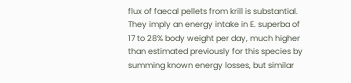flux of faecal pellets from krill is substantial. They imply an energy intake in E. superba of 17 to 28% body weight per day, much higher than estimated previously for this species by summing known energy losses, but similar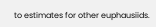to estimates for other euphausiids.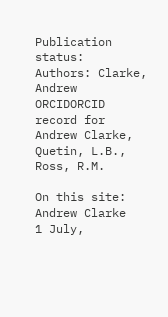Publication status:
Authors: Clarke, Andrew ORCIDORCID record for Andrew Clarke, Quetin, L.B., Ross, R.M.

On this site: Andrew Clarke
1 July,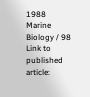1988
Marine Biology / 98
Link to published article: